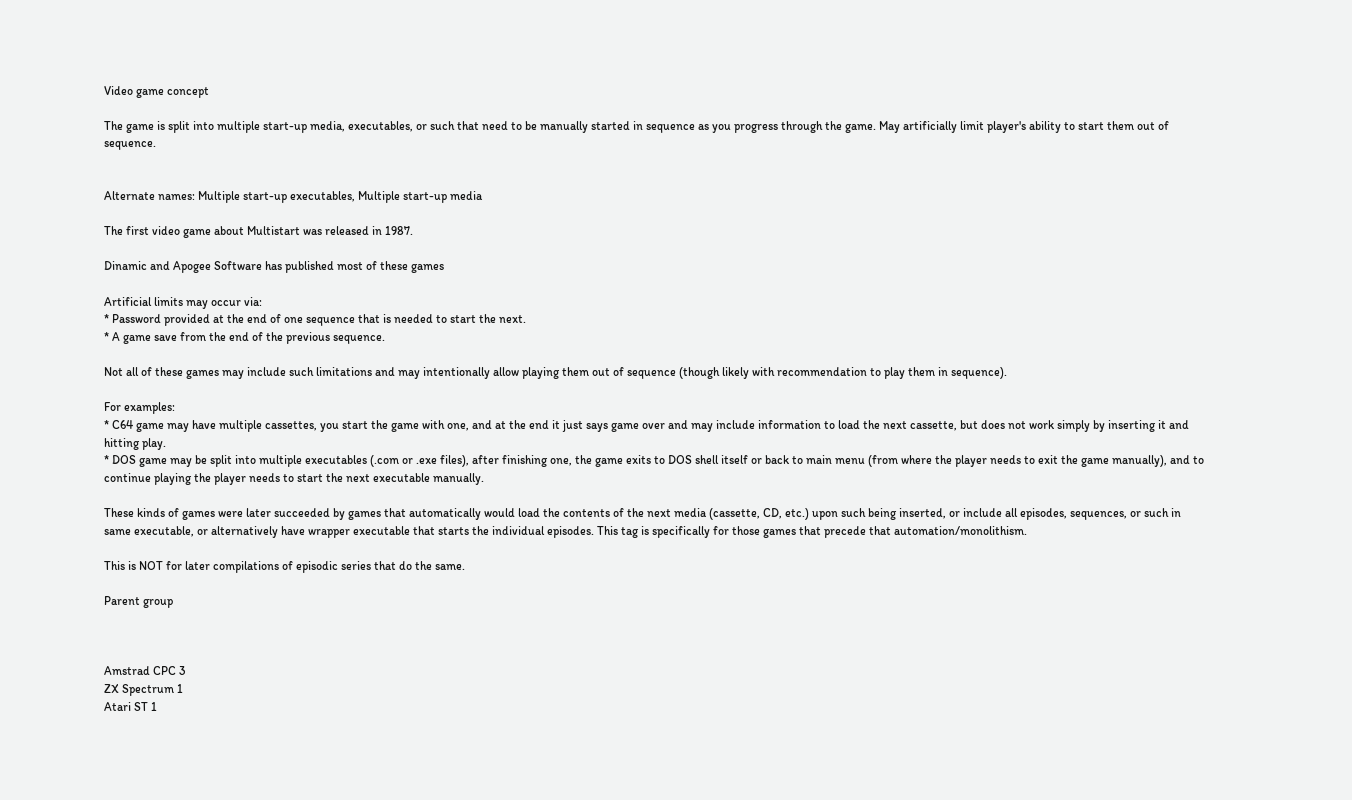Video game concept

The game is split into multiple start-up media, executables, or such that need to be manually started in sequence as you progress through the game. May artificially limit player's ability to start them out of sequence.


Alternate names: Multiple start-up executables, Multiple start-up media

The first video game about Multistart was released in 1987.

Dinamic and Apogee Software has published most of these games

Artificial limits may occur via:
* Password provided at the end of one sequence that is needed to start the next.
* A game save from the end of the previous sequence.

Not all of these games may include such limitations and may intentionally allow playing them out of sequence (though likely with recommendation to play them in sequence).

For examples:
* C64 game may have multiple cassettes, you start the game with one, and at the end it just says game over and may include information to load the next cassette, but does not work simply by inserting it and hitting play.
* DOS game may be split into multiple executables (.com or .exe files), after finishing one, the game exits to DOS shell itself or back to main menu (from where the player needs to exit the game manually), and to continue playing the player needs to start the next executable manually.

These kinds of games were later succeeded by games that automatically would load the contents of the next media (cassette, CD, etc.) upon such being inserted, or include all episodes, sequences, or such in same executable, or alternatively have wrapper executable that starts the individual episodes. This tag is specifically for those games that precede that automation/monolithism.

This is NOT for later compilations of episodic series that do the same.

Parent group



Amstrad CPC 3
ZX Spectrum 1
Atari ST 1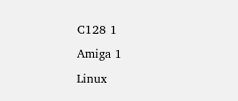C128 1
Amiga 1
Linux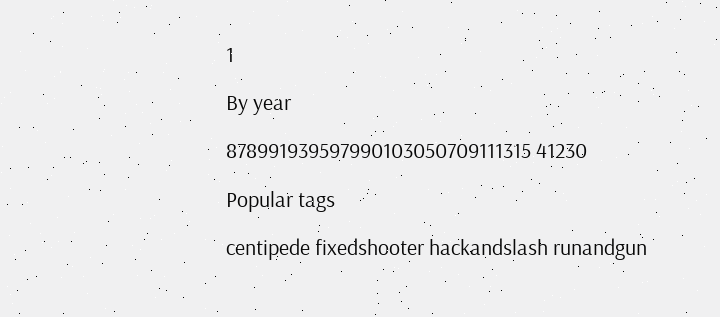1

By year

878991939597990103050709111315 41230

Popular tags

centipede fixedshooter hackandslash runandgun